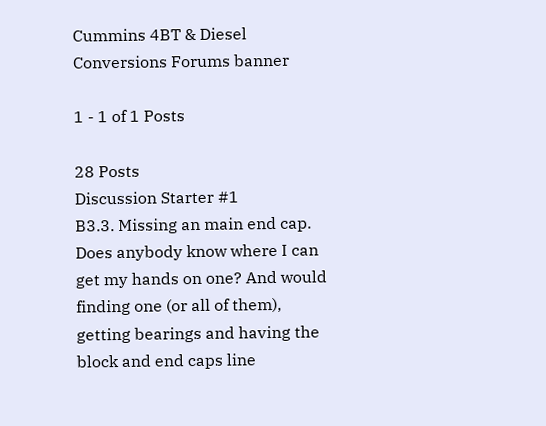Cummins 4BT & Diesel Conversions Forums banner

1 - 1 of 1 Posts

28 Posts
Discussion Starter #1
B3.3. Missing an main end cap. Does anybody know where I can get my hands on one? And would finding one (or all of them), getting bearings and having the block and end caps line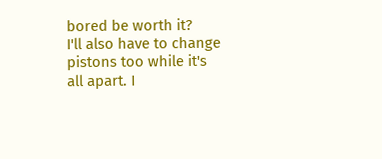bored be worth it?
I'll also have to change pistons too while it's all apart. I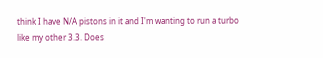think I have N/A pistons in it and I'm wanting to run a turbo like my other 3.3. Does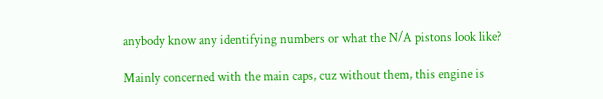anybody know any identifying numbers or what the N/A pistons look like?

Mainly concerned with the main caps, cuz without them, this engine is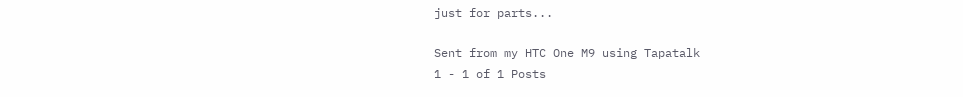just for parts...

Sent from my HTC One M9 using Tapatalk
1 - 1 of 1 Posts